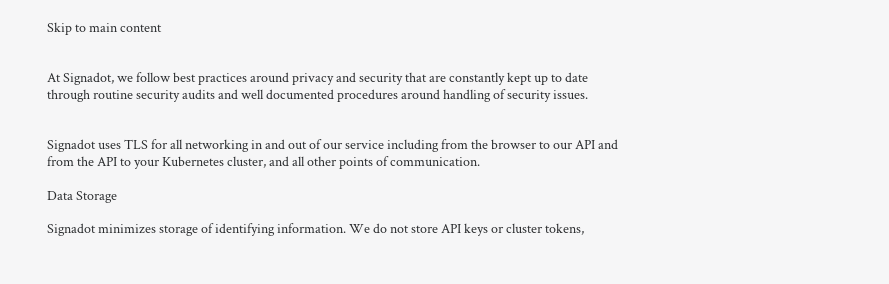Skip to main content


At Signadot, we follow best practices around privacy and security that are constantly kept up to date through routine security audits and well documented procedures around handling of security issues.


Signadot uses TLS for all networking in and out of our service including from the browser to our API and from the API to your Kubernetes cluster, and all other points of communication.

Data Storage

Signadot minimizes storage of identifying information. We do not store API keys or cluster tokens,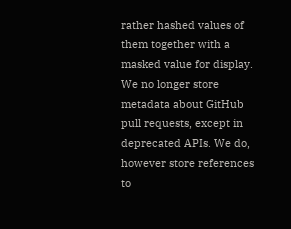rather hashed values of them together with a masked value for display. We no longer store metadata about GitHub pull requests, except in deprecated APIs. We do, however store references to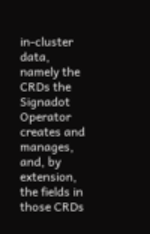in-cluster data, namely the CRDs the Signadot Operator creates and manages, and, by extension, the fields in those CRDs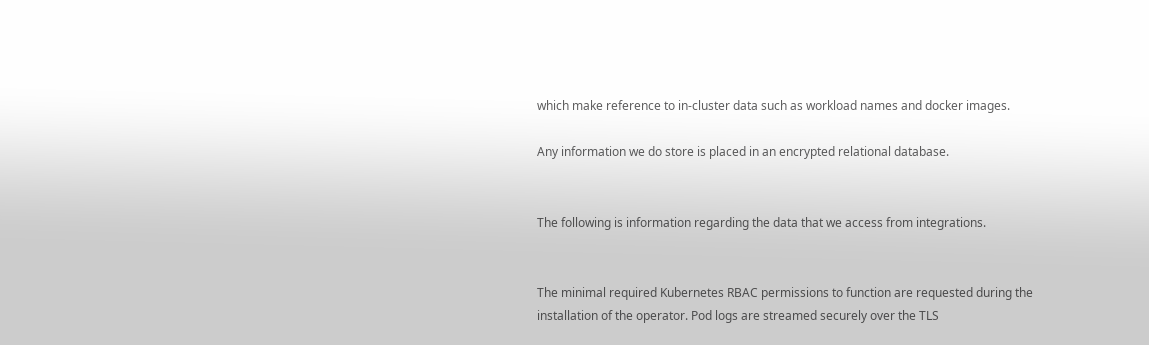which make reference to in-cluster data such as workload names and docker images.

Any information we do store is placed in an encrypted relational database.


The following is information regarding the data that we access from integrations.


The minimal required Kubernetes RBAC permissions to function are requested during the installation of the operator. Pod logs are streamed securely over the TLS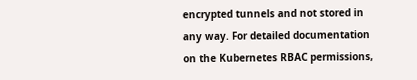encrypted tunnels and not stored in any way. For detailed documentation on the Kubernetes RBAC permissions,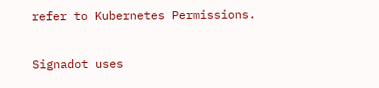refer to Kubernetes Permissions.

Signadot uses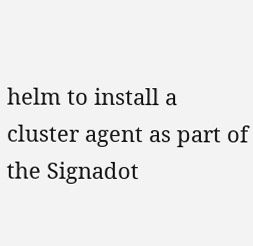helm to install a cluster agent as part of the Signadot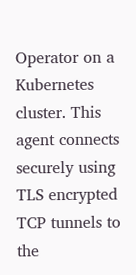Operator on a Kubernetes cluster. This agent connects securely using TLS encrypted TCP tunnels to the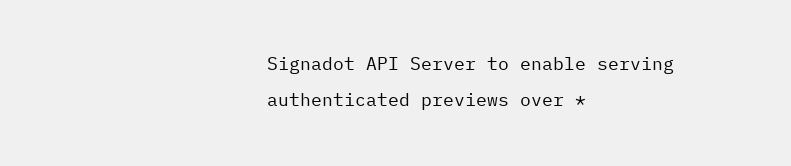Signadot API Server to enable serving authenticated previews over *